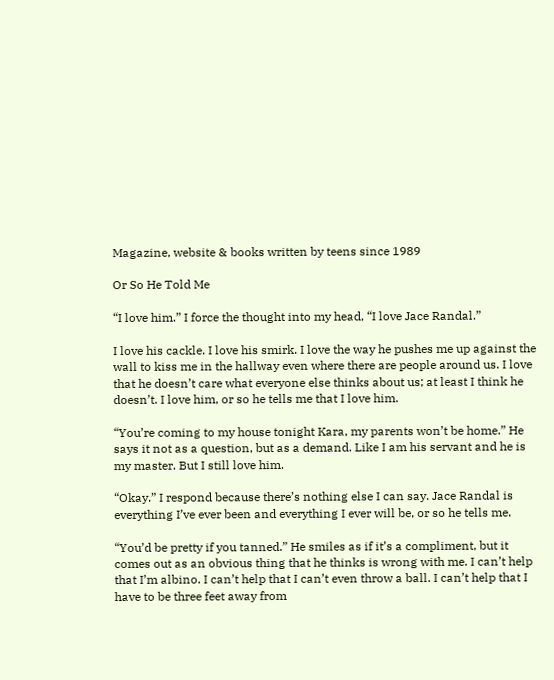Magazine, website & books written by teens since 1989

Or So He Told Me

“I love him.” I force the thought into my head, “I love Jace Randal.”

I love his cackle. I love his smirk. I love the way he pushes me up against the wall to kiss me in the hallway even where there are people around us. I love that he doesn’t care what everyone else thinks about us; at least I think he doesn’t. I love him, or so he tells me that I love him.

“You’re coming to my house tonight Kara, my parents won’t be home.” He says it not as a question, but as a demand. Like I am his servant and he is my master. But I still love him.

“Okay.” I respond because there’s nothing else I can say. Jace Randal is everything I’ve ever been and everything I ever will be, or so he tells me.

“You’d be pretty if you tanned.” He smiles as if it’s a compliment, but it comes out as an obvious thing that he thinks is wrong with me. I can’t help that I’m albino. I can’t help that I can’t even throw a ball. I can’t help that I have to be three feet away from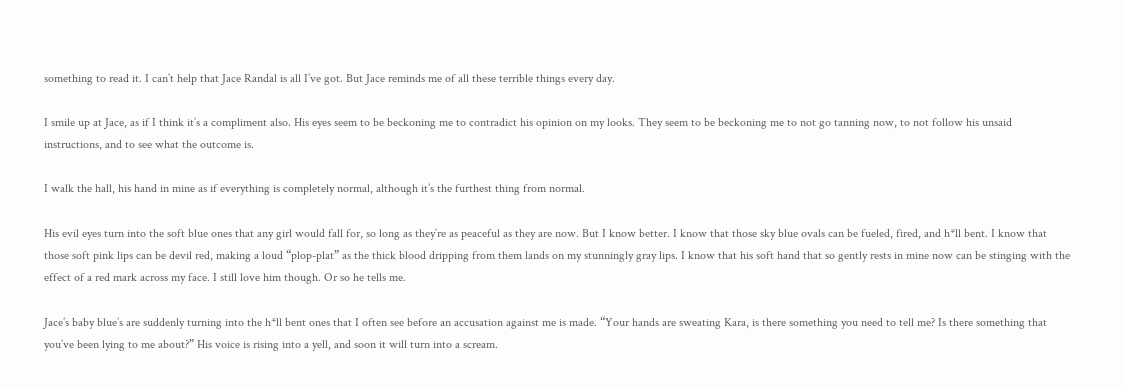something to read it. I can’t help that Jace Randal is all I’ve got. But Jace reminds me of all these terrible things every day.

I smile up at Jace, as if I think it’s a compliment also. His eyes seem to be beckoning me to contradict his opinion on my looks. They seem to be beckoning me to not go tanning now, to not follow his unsaid instructions, and to see what the outcome is.

I walk the hall, his hand in mine as if everything is completely normal, although it’s the furthest thing from normal.

His evil eyes turn into the soft blue ones that any girl would fall for, so long as they’re as peaceful as they are now. But I know better. I know that those sky blue ovals can be fueled, fired, and h*ll bent. I know that those soft pink lips can be devil red, making a loud “plop-plat” as the thick blood dripping from them lands on my stunningly gray lips. I know that his soft hand that so gently rests in mine now can be stinging with the effect of a red mark across my face. I still love him though. Or so he tells me.

Jace’s baby blue’s are suddenly turning into the h*ll bent ones that I often see before an accusation against me is made. “Your hands are sweating Kara, is there something you need to tell me? Is there something that you’ve been lying to me about?” His voice is rising into a yell, and soon it will turn into a scream.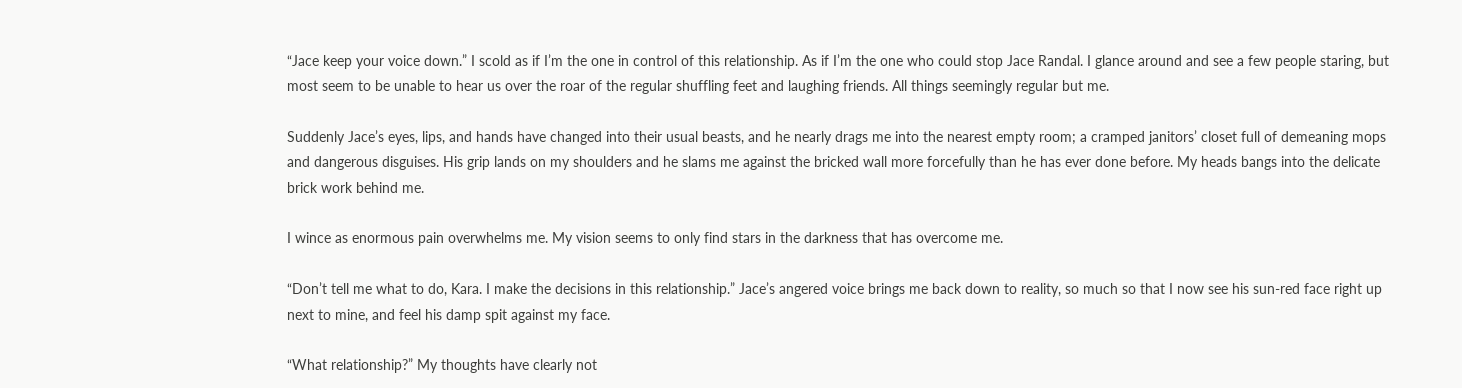“Jace keep your voice down.” I scold as if I’m the one in control of this relationship. As if I’m the one who could stop Jace Randal. I glance around and see a few people staring, but most seem to be unable to hear us over the roar of the regular shuffling feet and laughing friends. All things seemingly regular but me.

Suddenly Jace’s eyes, lips, and hands have changed into their usual beasts, and he nearly drags me into the nearest empty room; a cramped janitors’ closet full of demeaning mops and dangerous disguises. His grip lands on my shoulders and he slams me against the bricked wall more forcefully than he has ever done before. My heads bangs into the delicate brick work behind me.

I wince as enormous pain overwhelms me. My vision seems to only find stars in the darkness that has overcome me.

“Don’t tell me what to do, Kara. I make the decisions in this relationship.” Jace’s angered voice brings me back down to reality, so much so that I now see his sun-red face right up next to mine, and feel his damp spit against my face.

“What relationship?” My thoughts have clearly not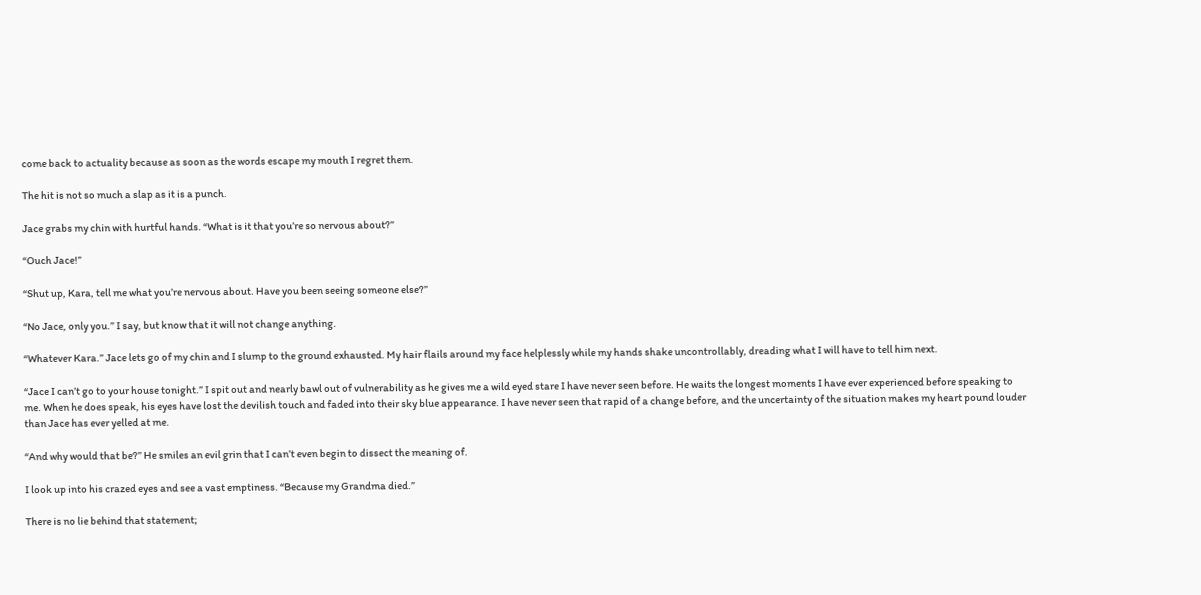come back to actuality because as soon as the words escape my mouth I regret them.

The hit is not so much a slap as it is a punch.

Jace grabs my chin with hurtful hands. “What is it that you’re so nervous about?”

“Ouch Jace!”

“Shut up, Kara, tell me what you’re nervous about. Have you been seeing someone else?”

“No Jace, only you.” I say, but know that it will not change anything.

“Whatever Kara.” Jace lets go of my chin and I slump to the ground exhausted. My hair flails around my face helplessly while my hands shake uncontrollably, dreading what I will have to tell him next.

“Jace I can’t go to your house tonight.” I spit out and nearly bawl out of vulnerability as he gives me a wild eyed stare I have never seen before. He waits the longest moments I have ever experienced before speaking to me. When he does speak, his eyes have lost the devilish touch and faded into their sky blue appearance. I have never seen that rapid of a change before, and the uncertainty of the situation makes my heart pound louder than Jace has ever yelled at me.

“And why would that be?” He smiles an evil grin that I can’t even begin to dissect the meaning of.

I look up into his crazed eyes and see a vast emptiness. “Because my Grandma died.”

There is no lie behind that statement;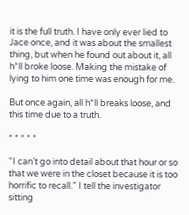it is the full truth. I have only ever lied to Jace once, and it was about the smallest thing, but when he found out about it, all h*ll broke loose. Making the mistake of lying to him one time was enough for me.

But once again, all h*ll breaks loose, and this time due to a truth.

* * * * *

“I can’t go into detail about that hour or so that we were in the closet because it is too horrific to recall.” I tell the investigator sitting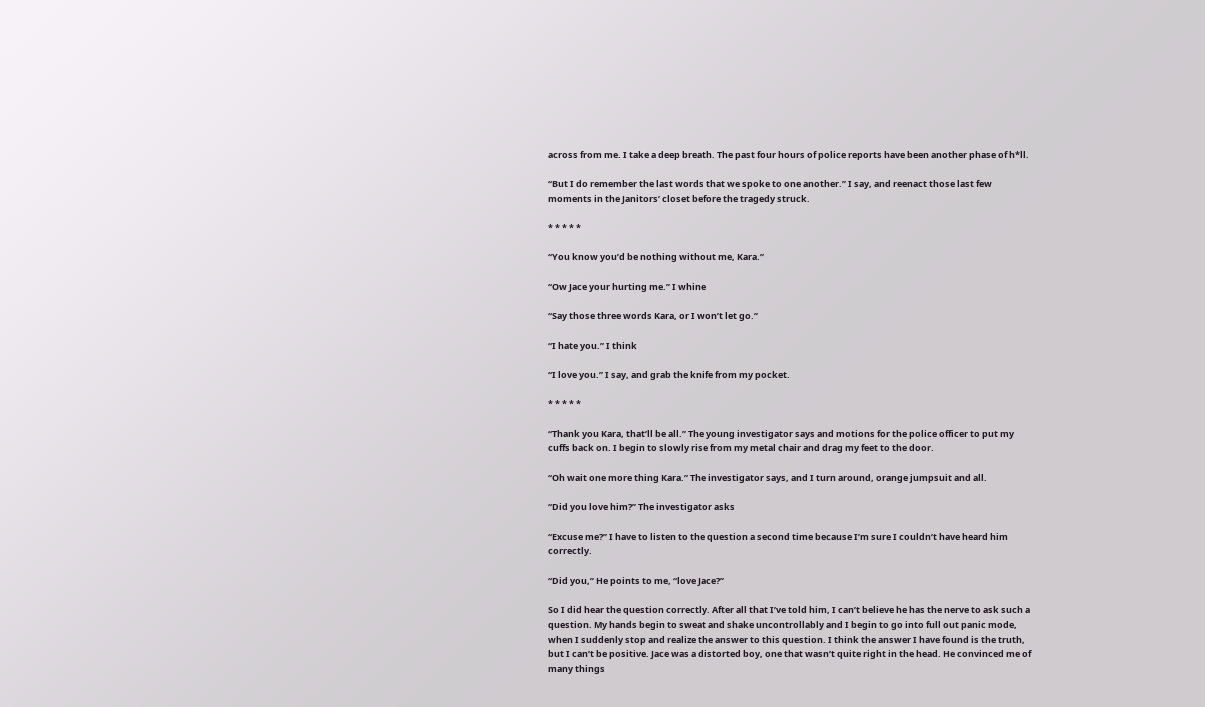across from me. I take a deep breath. The past four hours of police reports have been another phase of h*ll.

“But I do remember the last words that we spoke to one another.” I say, and reenact those last few moments in the Janitors’ closet before the tragedy struck.

* * * * *

“You know you’d be nothing without me, Kara.”

“Ow Jace your hurting me.” I whine

“Say those three words Kara, or I won’t let go.”

“I hate you.” I think

“I love you.” I say, and grab the knife from my pocket.

* * * * *

“Thank you Kara, that’ll be all.” The young investigator says and motions for the police officer to put my cuffs back on. I begin to slowly rise from my metal chair and drag my feet to the door.

“Oh wait one more thing Kara.” The investigator says, and I turn around, orange jumpsuit and all.

“Did you love him?” The investigator asks

“Excuse me?” I have to listen to the question a second time because I’m sure I couldn’t have heard him correctly.

“Did you,” He points to me, “love Jace?”

So I did hear the question correctly. After all that I’ve told him, I can’t believe he has the nerve to ask such a question. My hands begin to sweat and shake uncontrollably and I begin to go into full out panic mode, when I suddenly stop and realize the answer to this question. I think the answer I have found is the truth, but I can’t be positive. Jace was a distorted boy, one that wasn’t quite right in the head. He convinced me of many things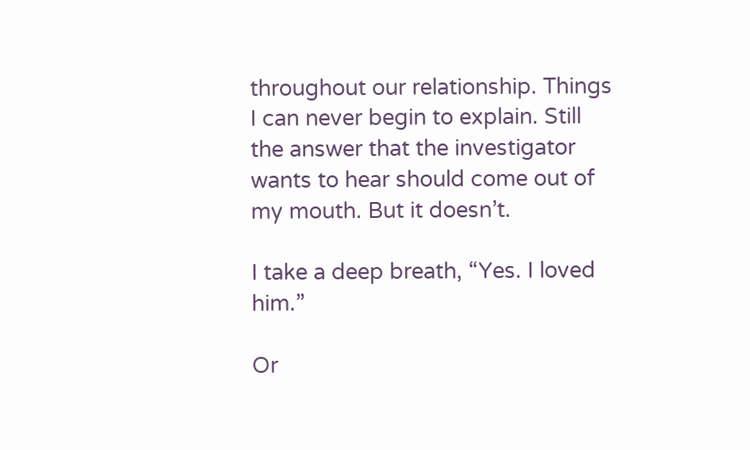throughout our relationship. Things I can never begin to explain. Still the answer that the investigator wants to hear should come out of my mouth. But it doesn’t.

I take a deep breath, “Yes. I loved him.”

Or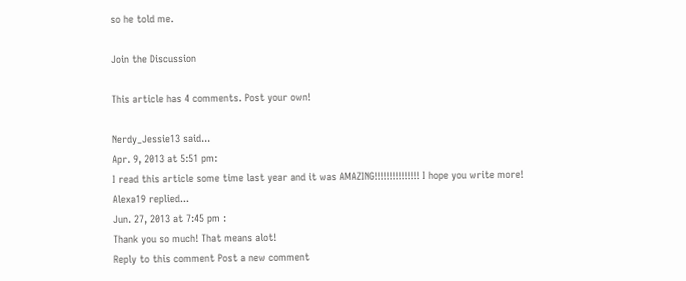so he told me.

Join the Discussion

This article has 4 comments. Post your own!

Nerdy_Jessie13 said...
Apr. 9, 2013 at 5:51 pm:
I read this article some time last year and it was AMAZING!!!!!!!!!!!!!!! I hope you write more!
Alexa19 replied...
Jun. 27, 2013 at 7:45 pm :
Thank you so much! That means alot!
Reply to this comment Post a new comment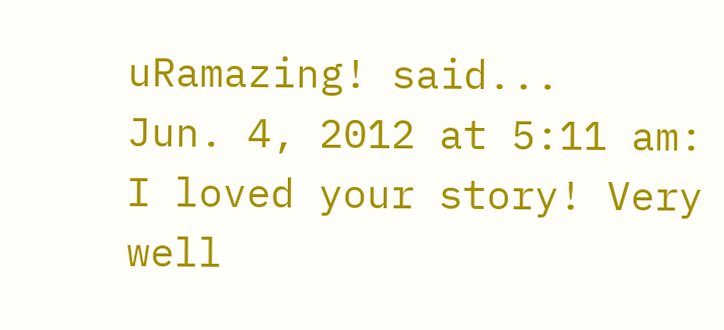uRamazing! said...
Jun. 4, 2012 at 5:11 am:
I loved your story! Very well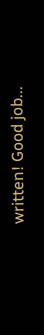written! Good job...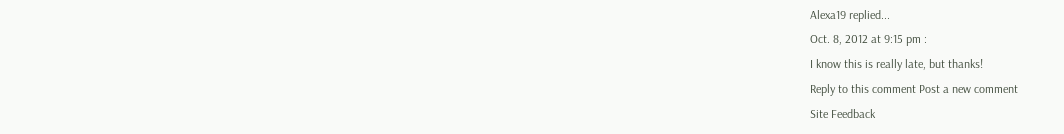Alexa19 replied...
Oct. 8, 2012 at 9:15 pm :
I know this is really late, but thanks!
Reply to this comment Post a new comment
Site Feedback